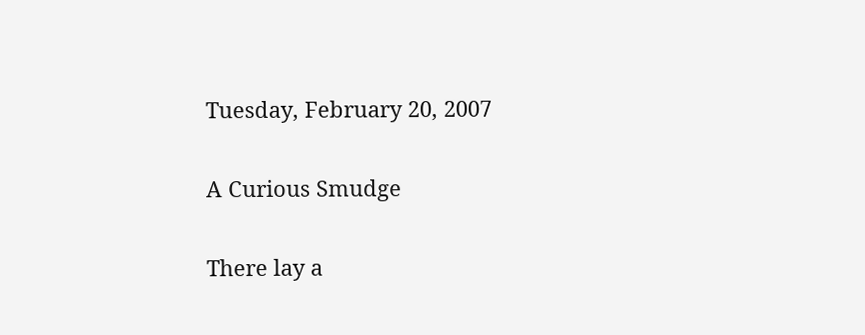Tuesday, February 20, 2007

A Curious Smudge

There lay a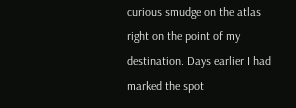curious smudge on the atlas right on the point of my destination. Days earlier I had marked the spot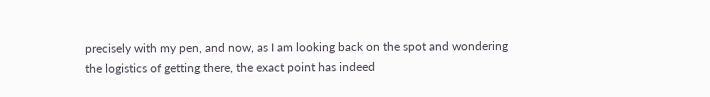precisely with my pen, and now, as I am looking back on the spot and wondering the logistics of getting there, the exact point has indeed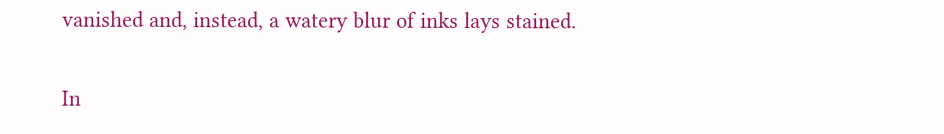vanished and, instead, a watery blur of inks lays stained.

In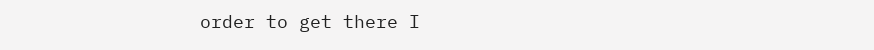order to get there I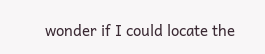wonder if I could locate the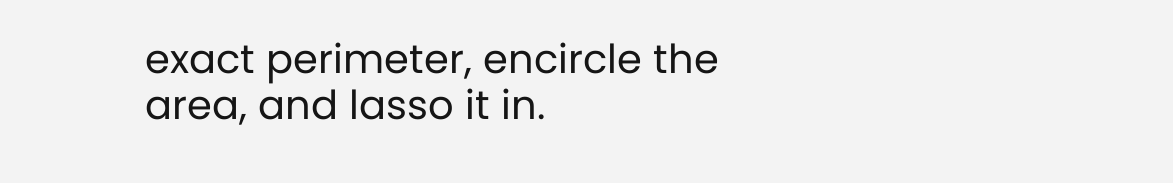exact perimeter, encircle the area, and lasso it in.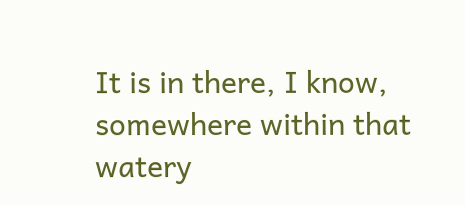It is in there, I know, somewhere within that watery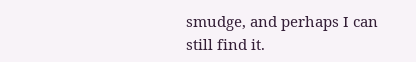smudge, and perhaps I can still find it.